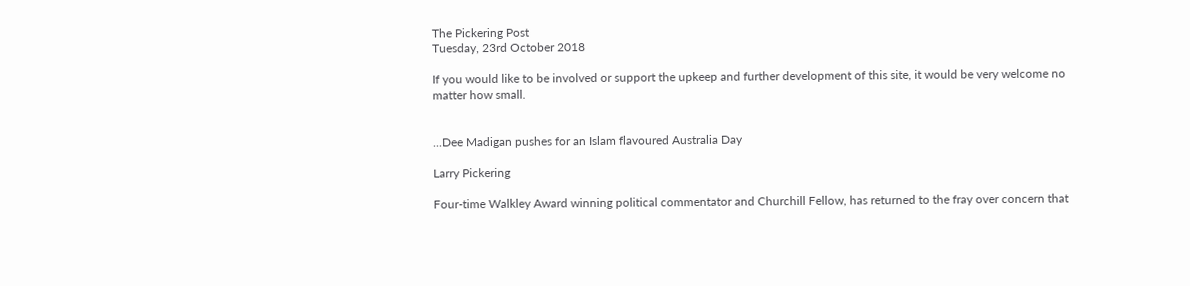The Pickering Post
Tuesday, 23rd October 2018

If you would like to be involved or support the upkeep and further development of this site, it would be very welcome no matter how small.


...Dee Madigan pushes for an Islam flavoured Australia Day

Larry Pickering

Four-time Walkley Award winning political commentator and Churchill Fellow, has returned to the fray over concern that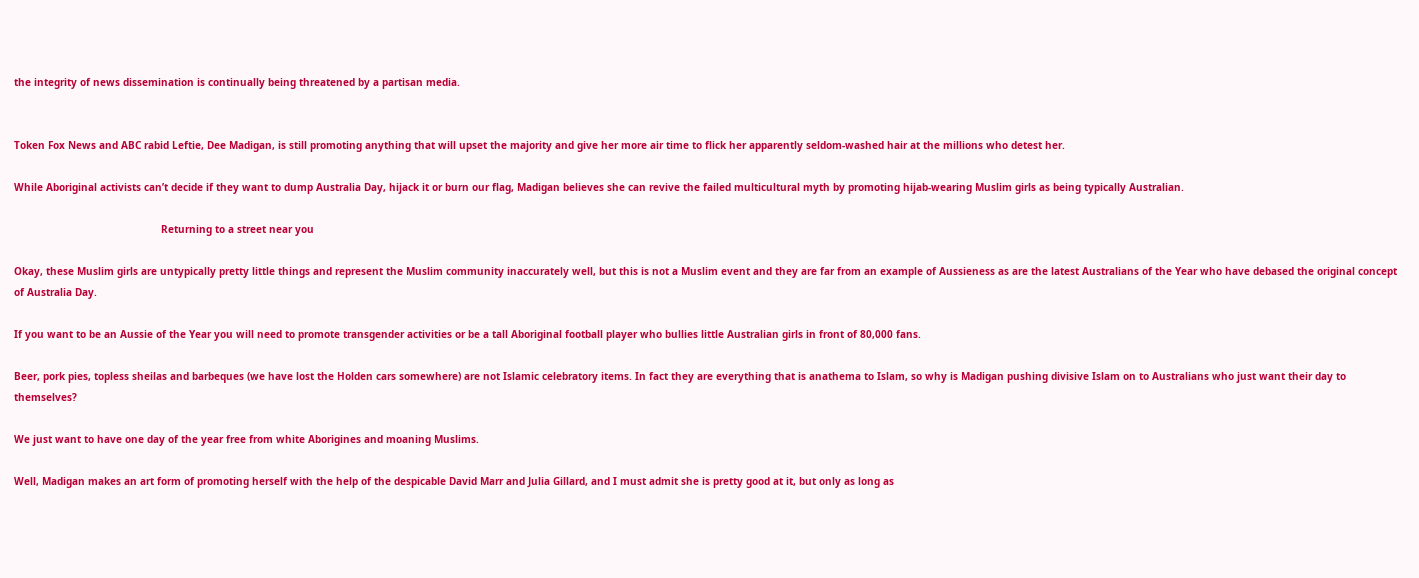the integrity of news dissemination is continually being threatened by a partisan media.


Token Fox News and ABC rabid Leftie, Dee Madigan, is still promoting anything that will upset the majority and give her more air time to flick her apparently seldom-washed hair at the millions who detest her.

While Aboriginal activists can’t decide if they want to dump Australia Day, hijack it or burn our flag, Madigan believes she can revive the failed multicultural myth by promoting hijab-wearing Muslim girls as being typically Australian.

                                                 Returning to a street near you

Okay, these Muslim girls are untypically pretty little things and represent the Muslim community inaccurately well, but this is not a Muslim event and they are far from an example of Aussieness as are the latest Australians of the Year who have debased the original concept of Australia Day.

If you want to be an Aussie of the Year you will need to promote transgender activities or be a tall Aboriginal football player who bullies little Australian girls in front of 80,000 fans.

Beer, pork pies, topless sheilas and barbeques (we have lost the Holden cars somewhere) are not Islamic celebratory items. In fact they are everything that is anathema to Islam, so why is Madigan pushing divisive Islam on to Australians who just want their day to themselves?

We just want to have one day of the year free from white Aborigines and moaning Muslims.

Well, Madigan makes an art form of promoting herself with the help of the despicable David Marr and Julia Gillard, and I must admit she is pretty good at it, but only as long as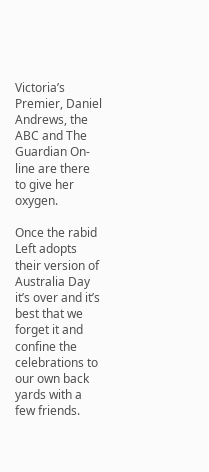Victoria’s Premier, Daniel Andrews, the ABC and The Guardian On-line are there to give her oxygen.

Once the rabid Left adopts their version of Australia Day it’s over and it’s best that we forget it and confine the celebrations to our own back yards with a few friends.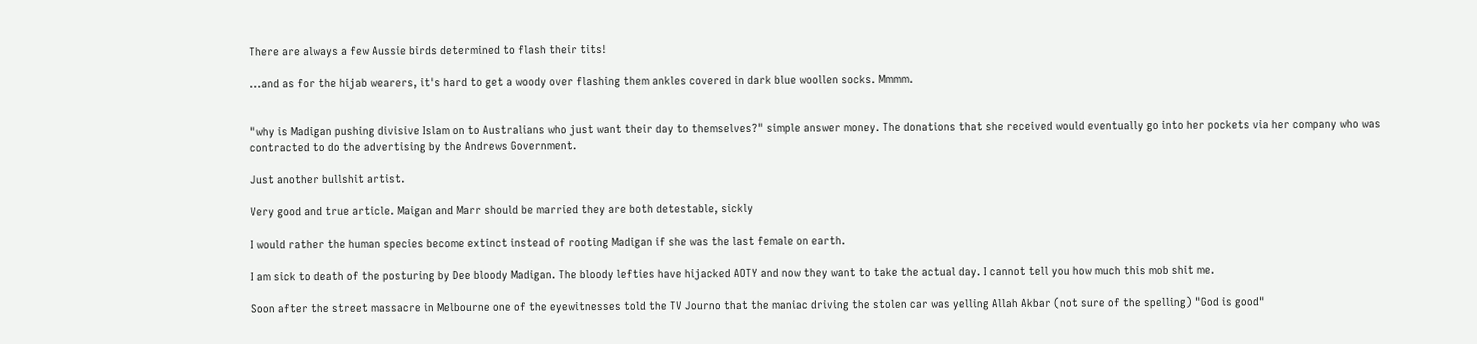There are always a few Aussie birds determined to flash their tits!

...and as for the hijab wearers, it's hard to get a woody over flashing them ankles covered in dark blue woollen socks. Mmmm.


"why is Madigan pushing divisive Islam on to Australians who just want their day to themselves?" simple answer money. The donations that she received would eventually go into her pockets via her company who was contracted to do the advertising by the Andrews Government.

Just another bullshit artist.

Very good and true article. Maigan and Marr should be married they are both detestable, sickly

I would rather the human species become extinct instead of rooting Madigan if she was the last female on earth.

I am sick to death of the posturing by Dee bloody Madigan. The bloody lefties have hijacked AOTY and now they want to take the actual day. I cannot tell you how much this mob shit me.

Soon after the street massacre in Melbourne one of the eyewitnesses told the TV Journo that the maniac driving the stolen car was yelling Allah Akbar (not sure of the spelling) "God is good"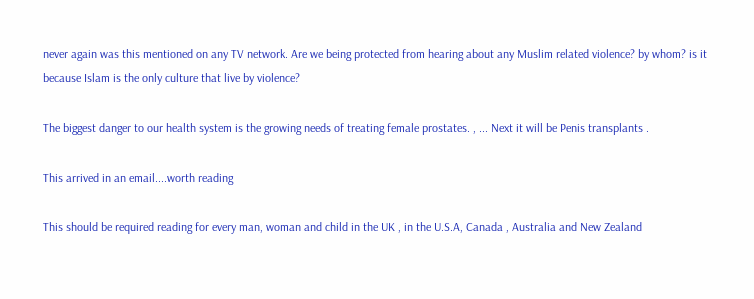never again was this mentioned on any TV network. Are we being protected from hearing about any Muslim related violence? by whom? is it because Islam is the only culture that live by violence?

The biggest danger to our health system is the growing needs of treating female prostates. , ... Next it will be Penis transplants .

This arrived in an email....worth reading

This should be required reading for every man, woman and child in the UK , in the U.S.A, Canada , Australia and New Zealand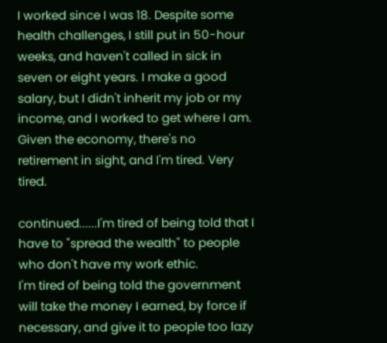I worked since I was 18. Despite some health challenges, I still put in 50-hour weeks, and haven't called in sick in seven or eight years. I make a good salary, but I didn't inherit my job or my income, and I worked to get where I am.
Given the economy, there's no retirement in sight, and I'm tired. Very tired.

continued......I'm tired of being told that I have to "spread the wealth" to people who don't have my work ethic.
I'm tired of being told the government will take the money I earned, by force if necessary, and give it to people too lazy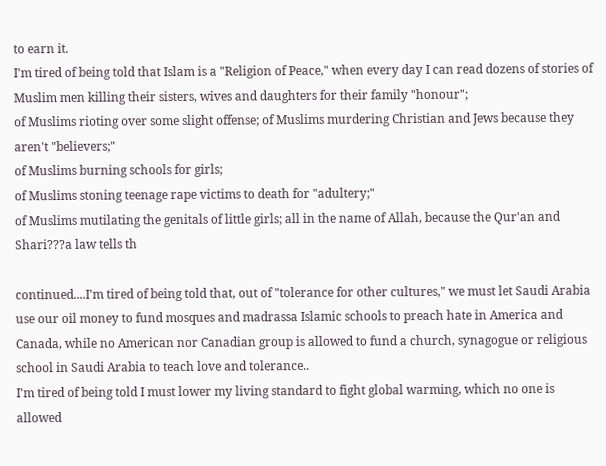to earn it.
I'm tired of being told that Islam is a "Religion of Peace," when every day I can read dozens of stories of Muslim men killing their sisters, wives and daughters for their family "honour";
of Muslims rioting over some slight offense; of Muslims murdering Christian and Jews because they aren't "believers;"
of Muslims burning schools for girls;
of Muslims stoning teenage rape victims to death for "adultery;"
of Muslims mutilating the genitals of little girls; all in the name of Allah, because the Qur'an and Shari???a law tells th

continued....I'm tired of being told that, out of "tolerance for other cultures," we must let Saudi Arabia use our oil money to fund mosques and madrassa Islamic schools to preach hate in America and Canada, while no American nor Canadian group is allowed to fund a church, synagogue or religious school in Saudi Arabia to teach love and tolerance..
I'm tired of being told I must lower my living standard to fight global warming, which no one is allowed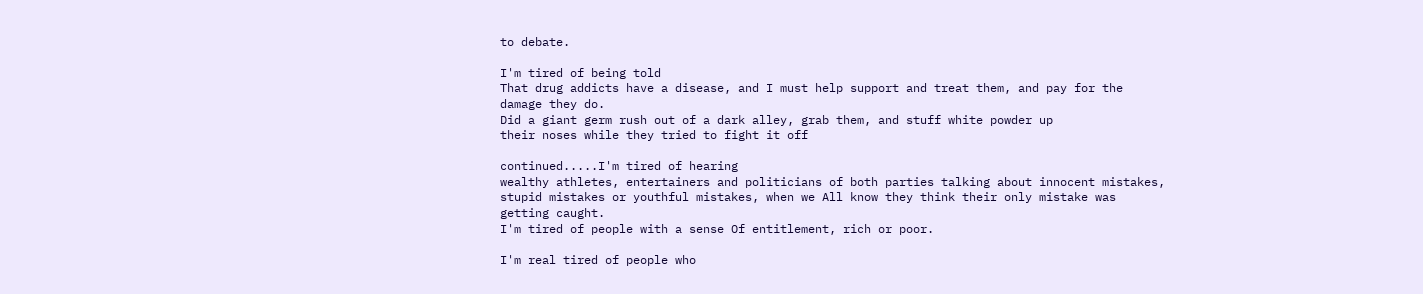to debate.

I'm tired of being told
That drug addicts have a disease, and I must help support and treat them, and pay for the
damage they do.
Did a giant germ rush out of a dark alley, grab them, and stuff white powder up
their noses while they tried to fight it off

continued.....I'm tired of hearing
wealthy athletes, entertainers and politicians of both parties talking about innocent mistakes,
stupid mistakes or youthful mistakes, when we All know they think their only mistake was
getting caught.
I'm tired of people with a sense Of entitlement, rich or poor.

I'm real tired of people who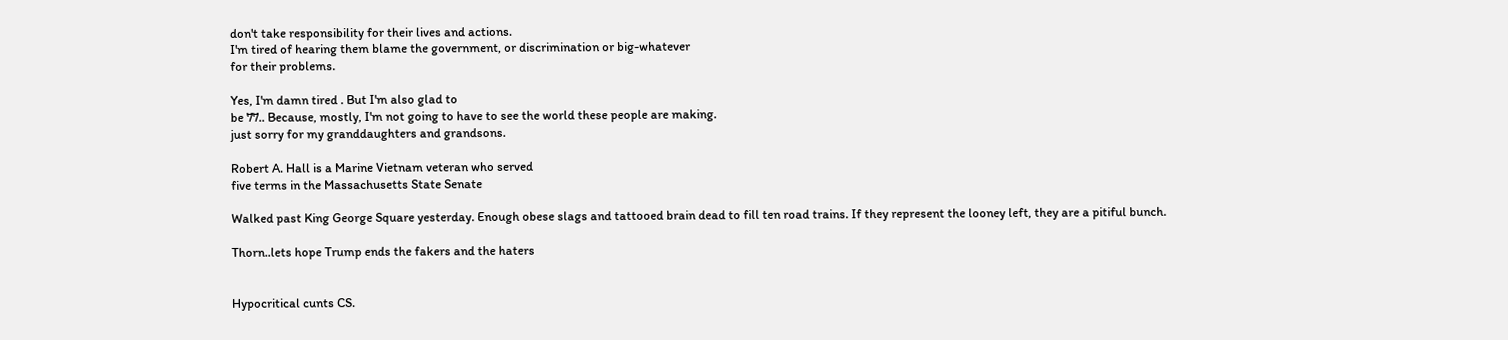don't take responsibility for their lives and actions.
I'm tired of hearing them blame the government, or discrimination or big-whatever
for their problems.

Yes, I'm damn tired . But I'm also glad to
be 77.. Because, mostly, I'm not going to have to see the world these people are making.
just sorry for my granddaughters and grandsons.

Robert A. Hall is a Marine Vietnam veteran who served
five terms in the Massachusetts State Senate

Walked past King George Square yesterday. Enough obese slags and tattooed brain dead to fill ten road trains. If they represent the looney left, they are a pitiful bunch.

Thorn..lets hope Trump ends the fakers and the haters


Hypocritical cunts CS.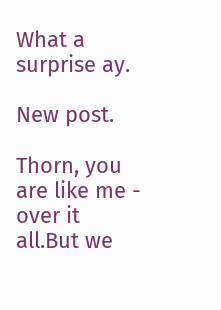What a surprise ay.

New post.

Thorn, you are like me - over it all.But we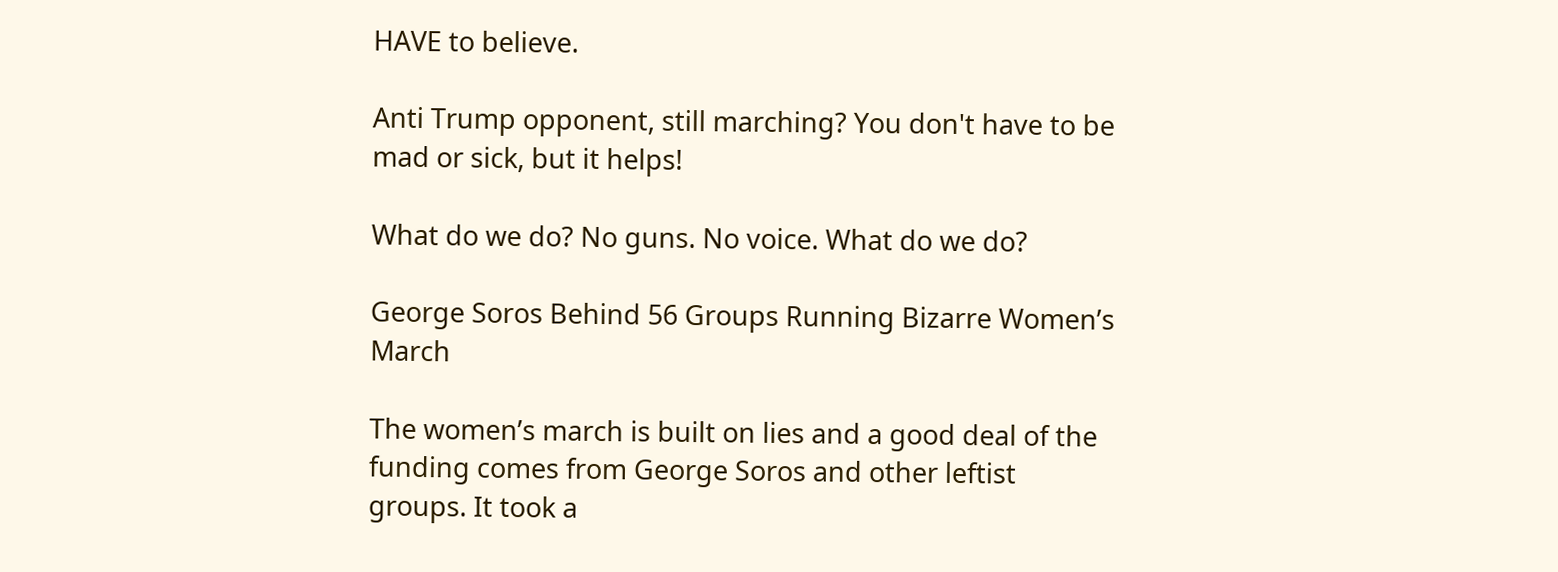HAVE to believe.

Anti Trump opponent, still marching? You don't have to be mad or sick, but it helps!

What do we do? No guns. No voice. What do we do?

George Soros Behind 56 Groups Running Bizarre Women’s March

The women’s march is built on lies and a good deal of the funding comes from George Soros and other leftist groups. It took a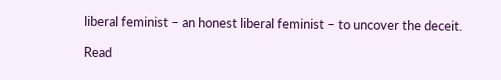liberal feminist – an honest liberal feminist – to uncover the deceit.

Read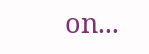on...